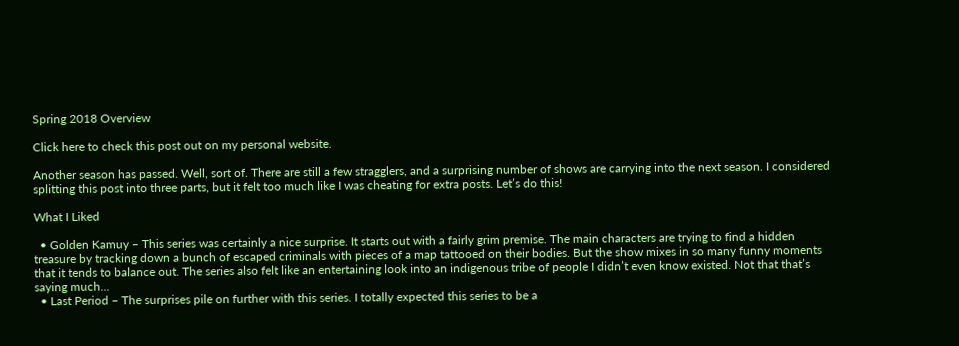Spring 2018 Overview

Click here to check this post out on my personal website.

Another season has passed. Well, sort of. There are still a few stragglers, and a surprising number of shows are carrying into the next season. I considered splitting this post into three parts, but it felt too much like I was cheating for extra posts. Let’s do this!

What I Liked

  • Golden Kamuy – This series was certainly a nice surprise. It starts out with a fairly grim premise. The main characters are trying to find a hidden treasure by tracking down a bunch of escaped criminals with pieces of a map tattooed on their bodies. But the show mixes in so many funny moments that it tends to balance out. The series also felt like an entertaining look into an indigenous tribe of people I didn’t even know existed. Not that that’s saying much…
  • Last Period – The surprises pile on further with this series. I totally expected this series to be a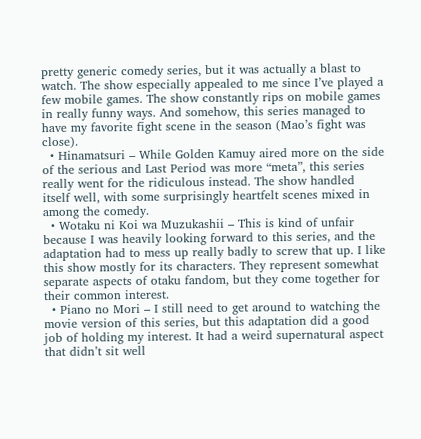pretty generic comedy series, but it was actually a blast to watch. The show especially appealed to me since I’ve played a few mobile games. The show constantly rips on mobile games in really funny ways. And somehow, this series managed to have my favorite fight scene in the season (Mao’s fight was close).
  • Hinamatsuri – While Golden Kamuy aired more on the side of the serious and Last Period was more “meta”, this series really went for the ridiculous instead. The show handled itself well, with some surprisingly heartfelt scenes mixed in among the comedy.
  • Wotaku ni Koi wa Muzukashii – This is kind of unfair because I was heavily looking forward to this series, and the adaptation had to mess up really badly to screw that up. I like this show mostly for its characters. They represent somewhat separate aspects of otaku fandom, but they come together for their common interest.
  • Piano no Mori – I still need to get around to watching the movie version of this series, but this adaptation did a good job of holding my interest. It had a weird supernatural aspect that didn’t sit well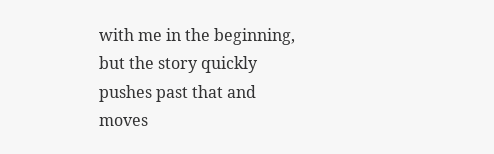with me in the beginning, but the story quickly pushes past that and moves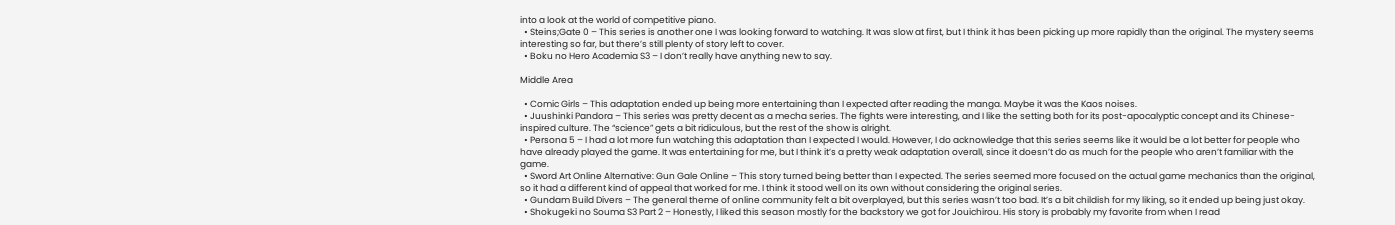into a look at the world of competitive piano.
  • Steins;Gate 0 – This series is another one I was looking forward to watching. It was slow at first, but I think it has been picking up more rapidly than the original. The mystery seems interesting so far, but there’s still plenty of story left to cover.
  • Boku no Hero Academia S3 – I don’t really have anything new to say.

Middle Area

  • Comic Girls – This adaptation ended up being more entertaining than I expected after reading the manga. Maybe it was the Kaos noises.
  • Juushinki Pandora – This series was pretty decent as a mecha series. The fights were interesting, and I like the setting both for its post-apocalyptic concept and its Chinese-inspired culture. The “science” gets a bit ridiculous, but the rest of the show is alright.
  • Persona 5 – I had a lot more fun watching this adaptation than I expected I would. However, I do acknowledge that this series seems like it would be a lot better for people who have already played the game. It was entertaining for me, but I think it’s a pretty weak adaptation overall, since it doesn’t do as much for the people who aren’t familiar with the game.
  • Sword Art Online Alternative: Gun Gale Online – This story turned being better than I expected. The series seemed more focused on the actual game mechanics than the original, so it had a different kind of appeal that worked for me. I think it stood well on its own without considering the original series.
  • Gundam Build Divers – The general theme of online community felt a bit overplayed, but this series wasn’t too bad. It’s a bit childish for my liking, so it ended up being just okay.
  • Shokugeki no Souma S3 Part 2 – Honestly, I liked this season mostly for the backstory we got for Jouichirou. His story is probably my favorite from when I read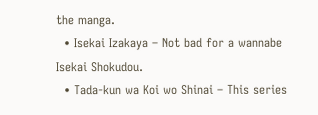the manga.
  • Isekai Izakaya – Not bad for a wannabe Isekai Shokudou.
  • Tada-kun wa Koi wo Shinai – This series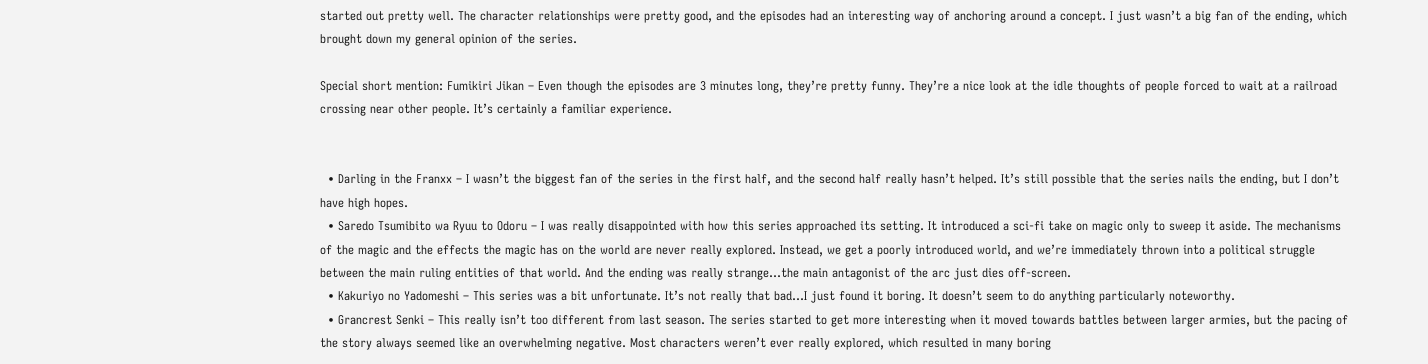started out pretty well. The character relationships were pretty good, and the episodes had an interesting way of anchoring around a concept. I just wasn’t a big fan of the ending, which brought down my general opinion of the series.

Special short mention: Fumikiri Jikan – Even though the episodes are 3 minutes long, they’re pretty funny. They’re a nice look at the idle thoughts of people forced to wait at a railroad crossing near other people. It’s certainly a familiar experience.


  • Darling in the Franxx – I wasn’t the biggest fan of the series in the first half, and the second half really hasn’t helped. It’s still possible that the series nails the ending, but I don’t have high hopes.
  • Saredo Tsumibito wa Ryuu to Odoru – I was really disappointed with how this series approached its setting. It introduced a sci-fi take on magic only to sweep it aside. The mechanisms of the magic and the effects the magic has on the world are never really explored. Instead, we get a poorly introduced world, and we’re immediately thrown into a political struggle between the main ruling entities of that world. And the ending was really strange…the main antagonist of the arc just dies off-screen.
  • Kakuriyo no Yadomeshi – This series was a bit unfortunate. It’s not really that bad…I just found it boring. It doesn’t seem to do anything particularly noteworthy.
  • Grancrest Senki – This really isn’t too different from last season. The series started to get more interesting when it moved towards battles between larger armies, but the pacing of the story always seemed like an overwhelming negative. Most characters weren’t ever really explored, which resulted in many boring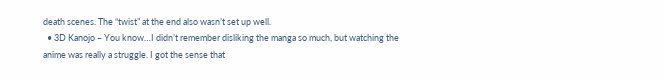death scenes. The “twist” at the end also wasn’t set up well.
  • 3D Kanojo – You know…I didn’t remember disliking the manga so much, but watching the anime was really a struggle. I got the sense that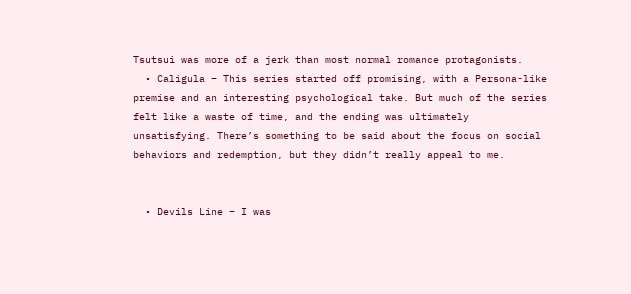Tsutsui was more of a jerk than most normal romance protagonists.
  • Caligula – This series started off promising, with a Persona-like premise and an interesting psychological take. But much of the series felt like a waste of time, and the ending was ultimately unsatisfying. There’s something to be said about the focus on social behaviors and redemption, but they didn’t really appeal to me.


  • Devils Line – I was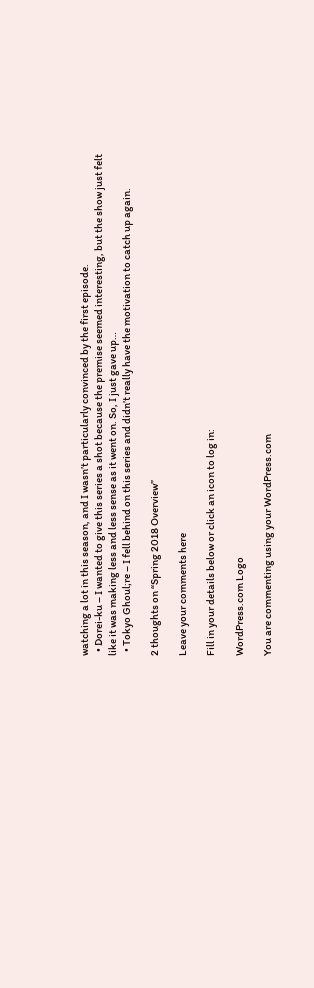watching a lot in this season, and I wasn’t particularly convinced by the first episode.
  • Dorei-ku – I wanted to give this series a shot because the premise seemed interesting, but the show just felt like it was making less and less sense as it went on. So, I just gave up…
  • Tokyo Ghoul;re – I fell behind on this series and didn’t really have the motivation to catch up again.

2 thoughts on “Spring 2018 Overview”

Leave your comments here

Fill in your details below or click an icon to log in:

WordPress.com Logo

You are commenting using your WordPress.com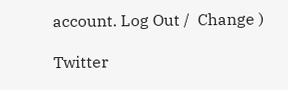account. Log Out /  Change )

Twitter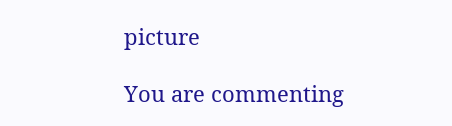picture

You are commenting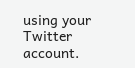using your Twitter account.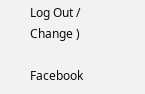Log Out /  Change )

Facebook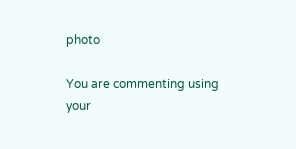photo

You are commenting using your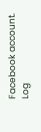Facebook account. Log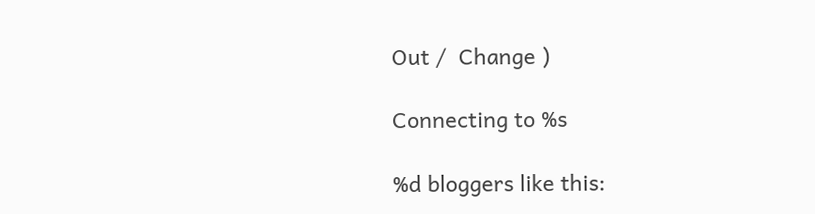Out /  Change )

Connecting to %s

%d bloggers like this: